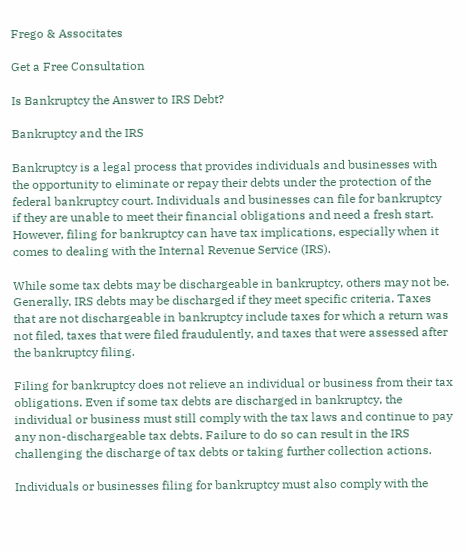Frego & Associtates

Get a Free Consultation

Is Bankruptcy the Answer to IRS Debt?

Bankruptcy and the IRS

Bankruptcy is a legal process that provides individuals and businesses with the opportunity to eliminate or repay their debts under the protection of the federal bankruptcy court. Individuals and businesses can file for bankruptcy if they are unable to meet their financial obligations and need a fresh start. However, filing for bankruptcy can have tax implications, especially when it comes to dealing with the Internal Revenue Service (IRS).

While some tax debts may be dischargeable in bankruptcy, others may not be. Generally, IRS debts may be discharged if they meet specific criteria. Taxes that are not dischargeable in bankruptcy include taxes for which a return was not filed, taxes that were filed fraudulently, and taxes that were assessed after the bankruptcy filing.

Filing for bankruptcy does not relieve an individual or business from their tax obligations. Even if some tax debts are discharged in bankruptcy, the individual or business must still comply with the tax laws and continue to pay any non-dischargeable tax debts. Failure to do so can result in the IRS challenging the discharge of tax debts or taking further collection actions.

Individuals or businesses filing for bankruptcy must also comply with the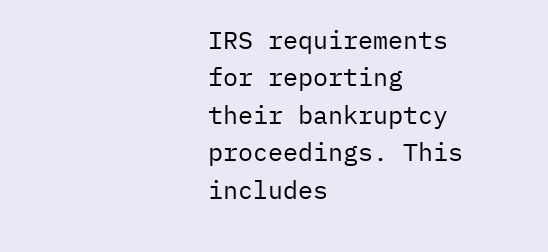IRS requirements for reporting their bankruptcy proceedings. This includes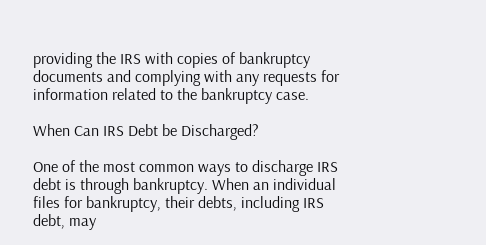providing the IRS with copies of bankruptcy documents and complying with any requests for information related to the bankruptcy case.

When Can IRS Debt be Discharged?

One of the most common ways to discharge IRS debt is through bankruptcy. When an individual files for bankruptcy, their debts, including IRS debt, may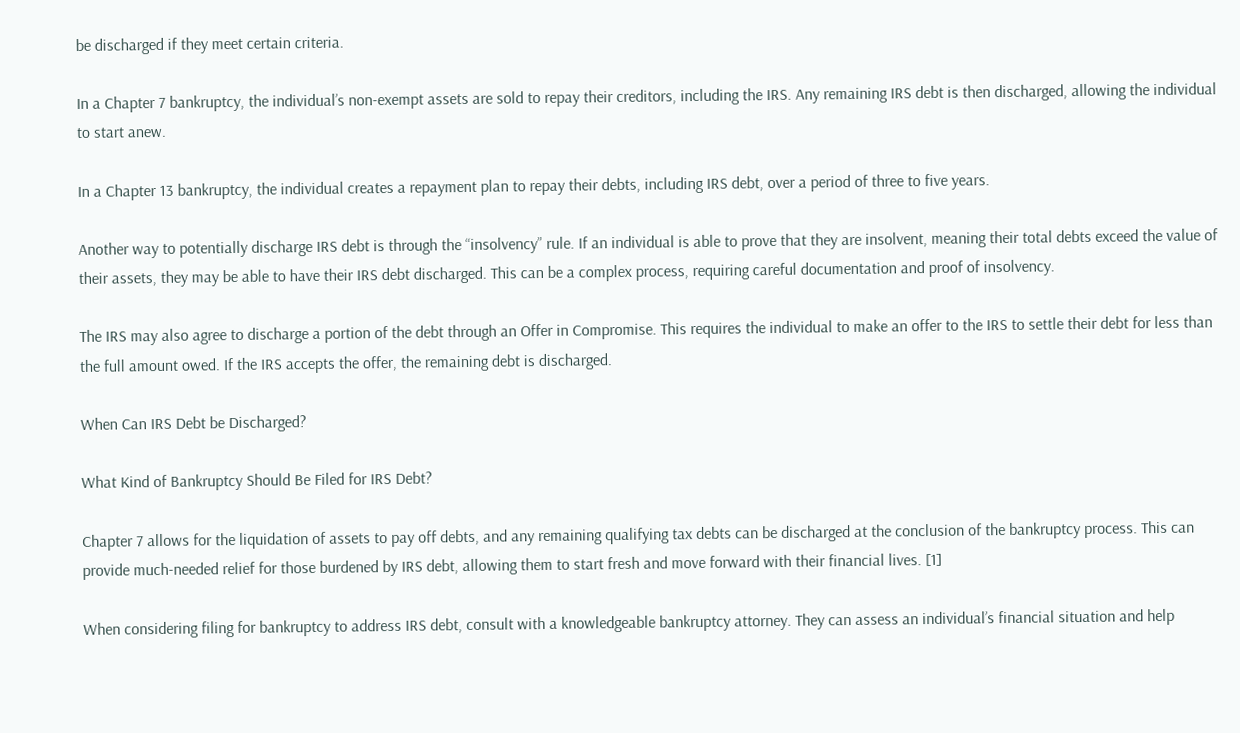be discharged if they meet certain criteria.

In a Chapter 7 bankruptcy, the individual’s non-exempt assets are sold to repay their creditors, including the IRS. Any remaining IRS debt is then discharged, allowing the individual to start anew.

In a Chapter 13 bankruptcy, the individual creates a repayment plan to repay their debts, including IRS debt, over a period of three to five years.

Another way to potentially discharge IRS debt is through the “insolvency” rule. If an individual is able to prove that they are insolvent, meaning their total debts exceed the value of their assets, they may be able to have their IRS debt discharged. This can be a complex process, requiring careful documentation and proof of insolvency.

The IRS may also agree to discharge a portion of the debt through an Offer in Compromise. This requires the individual to make an offer to the IRS to settle their debt for less than the full amount owed. If the IRS accepts the offer, the remaining debt is discharged.

When Can IRS Debt be Discharged?

What Kind of Bankruptcy Should Be Filed for IRS Debt?

Chapter 7 allows for the liquidation of assets to pay off debts, and any remaining qualifying tax debts can be discharged at the conclusion of the bankruptcy process. This can provide much-needed relief for those burdened by IRS debt, allowing them to start fresh and move forward with their financial lives. [1]

When considering filing for bankruptcy to address IRS debt, consult with a knowledgeable bankruptcy attorney. They can assess an individual’s financial situation and help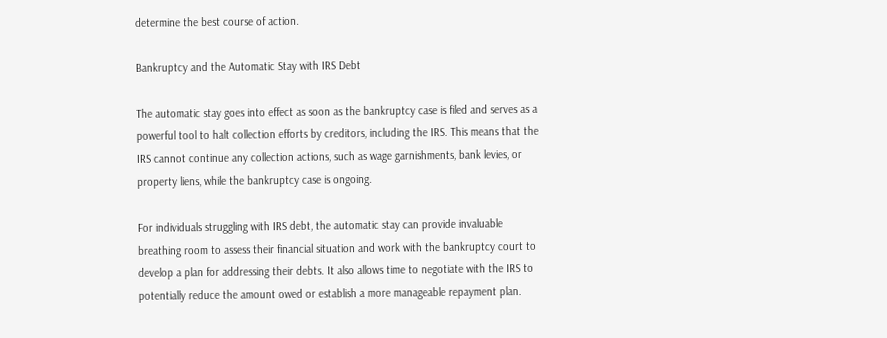determine the best course of action.

Bankruptcy and the Automatic Stay with IRS Debt

The automatic stay goes into effect as soon as the bankruptcy case is filed and serves as a powerful tool to halt collection efforts by creditors, including the IRS. This means that the IRS cannot continue any collection actions, such as wage garnishments, bank levies, or property liens, while the bankruptcy case is ongoing.

For individuals struggling with IRS debt, the automatic stay can provide invaluable breathing room to assess their financial situation and work with the bankruptcy court to develop a plan for addressing their debts. It also allows time to negotiate with the IRS to potentially reduce the amount owed or establish a more manageable repayment plan.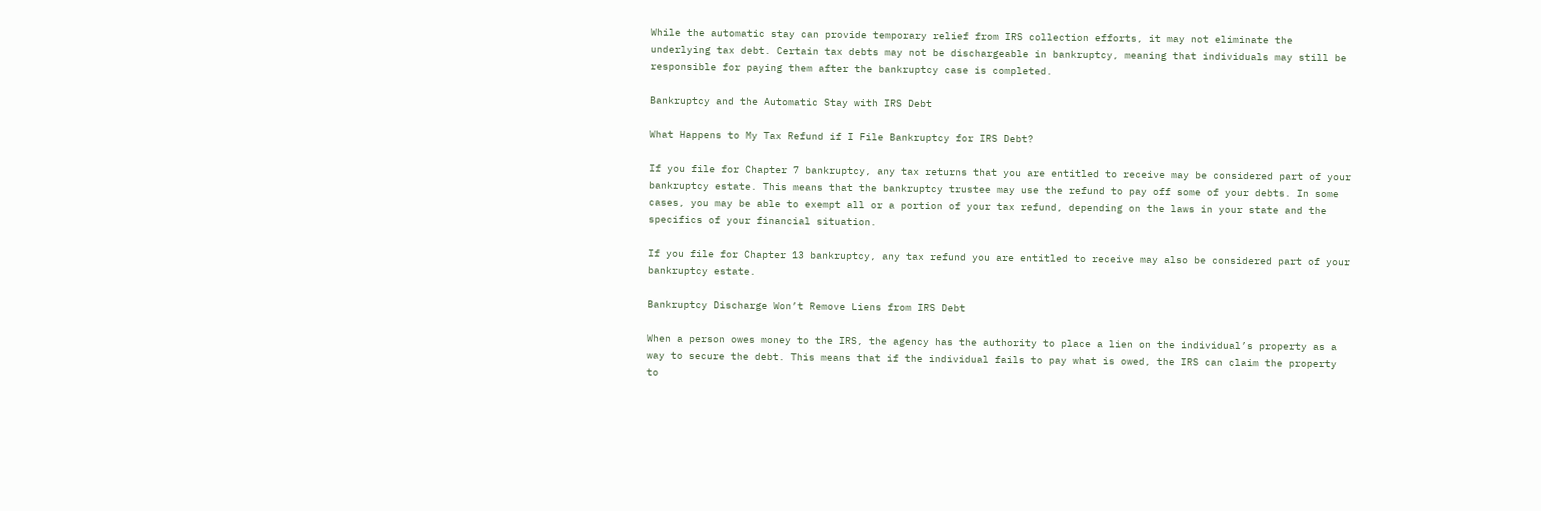While the automatic stay can provide temporary relief from IRS collection efforts, it may not eliminate the underlying tax debt. Certain tax debts may not be dischargeable in bankruptcy, meaning that individuals may still be responsible for paying them after the bankruptcy case is completed.

Bankruptcy and the Automatic Stay with IRS Debt

What Happens to My Tax Refund if I File Bankruptcy for IRS Debt?

If you file for Chapter 7 bankruptcy, any tax returns that you are entitled to receive may be considered part of your bankruptcy estate. This means that the bankruptcy trustee may use the refund to pay off some of your debts. In some cases, you may be able to exempt all or a portion of your tax refund, depending on the laws in your state and the specifics of your financial situation.

If you file for Chapter 13 bankruptcy, any tax refund you are entitled to receive may also be considered part of your bankruptcy estate.

Bankruptcy Discharge Won’t Remove Liens from IRS Debt

When a person owes money to the IRS, the agency has the authority to place a lien on the individual’s property as a way to secure the debt. This means that if the individual fails to pay what is owed, the IRS can claim the property to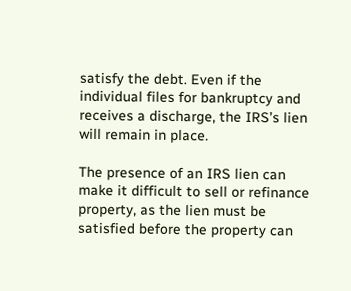satisfy the debt. Even if the individual files for bankruptcy and receives a discharge, the IRS’s lien will remain in place.

The presence of an IRS lien can make it difficult to sell or refinance property, as the lien must be satisfied before the property can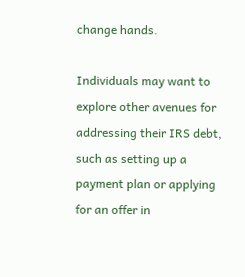change hands.

Individuals may want to explore other avenues for addressing their IRS debt, such as setting up a payment plan or applying for an offer in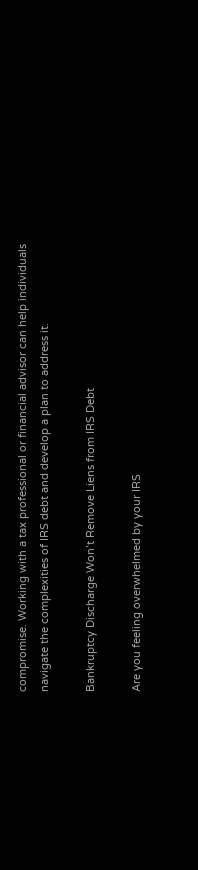compromise. Working with a tax professional or financial advisor can help individuals navigate the complexities of IRS debt and develop a plan to address it.

Bankruptcy Discharge Won’t Remove Liens from IRS Debt

Are you feeling overwhelmed by your IRS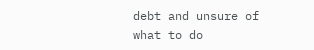debt and unsure of what to do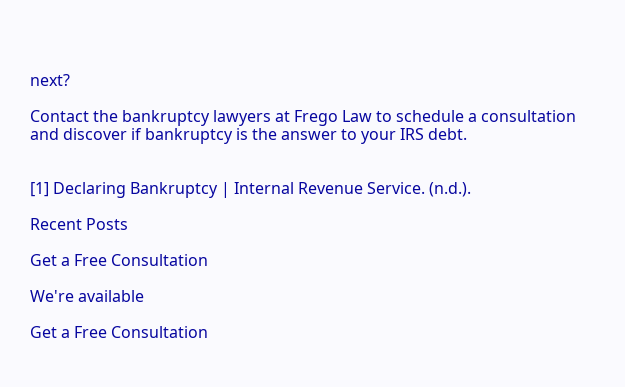next?

Contact the bankruptcy lawyers at Frego Law to schedule a consultation and discover if bankruptcy is the answer to your IRS debt.


[1] Declaring Bankruptcy | Internal Revenue Service. (n.d.).

Recent Posts

Get a Free Consultation

We're available

Get a Free Consultation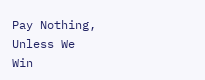Pay Nothing, Unless We Win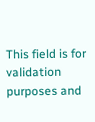This field is for validation purposes and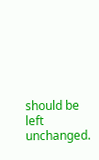should be left unchanged.